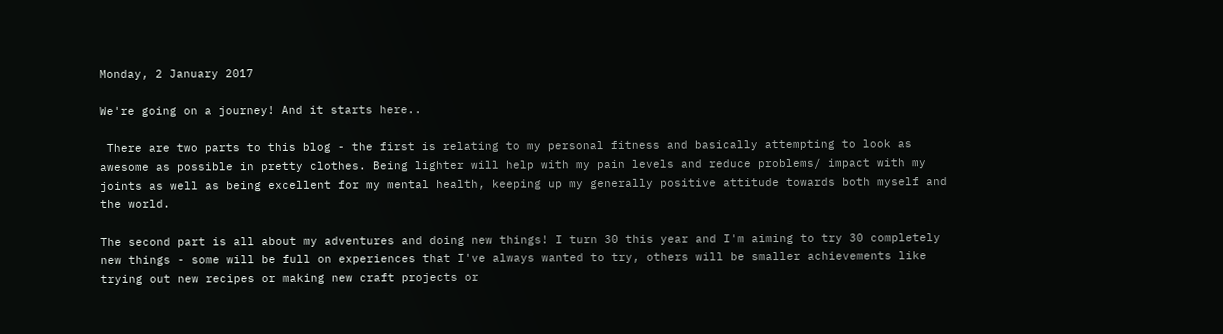Monday, 2 January 2017

We're going on a journey! And it starts here..

 There are two parts to this blog - the first is relating to my personal fitness and basically attempting to look as awesome as possible in pretty clothes. Being lighter will help with my pain levels and reduce problems/ impact with my joints as well as being excellent for my mental health, keeping up my generally positive attitude towards both myself and the world.

The second part is all about my adventures and doing new things! I turn 30 this year and I'm aiming to try 30 completely new things - some will be full on experiences that I've always wanted to try, others will be smaller achievements like trying out new recipes or making new craft projects or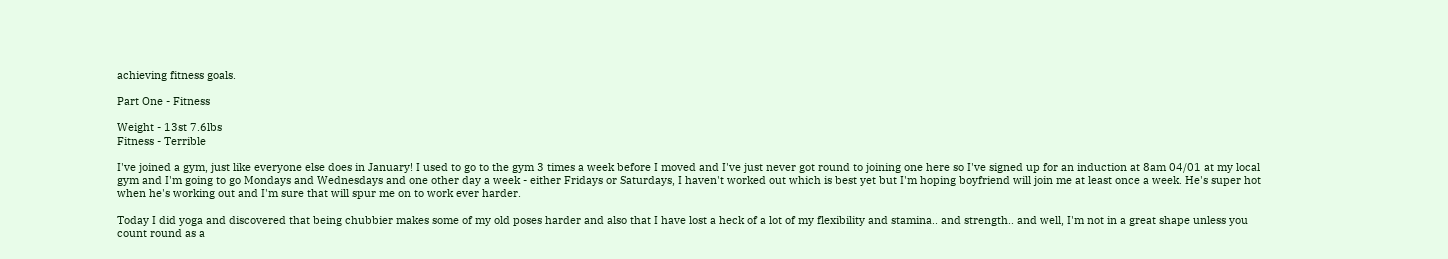achieving fitness goals.

Part One - Fitness

Weight - 13st 7.6lbs
Fitness - Terrible

I've joined a gym, just like everyone else does in January! I used to go to the gym 3 times a week before I moved and I've just never got round to joining one here so I've signed up for an induction at 8am 04/01 at my local gym and I'm going to go Mondays and Wednesdays and one other day a week - either Fridays or Saturdays, I haven't worked out which is best yet but I'm hoping boyfriend will join me at least once a week. He's super hot when he's working out and I'm sure that will spur me on to work ever harder.

Today I did yoga and discovered that being chubbier makes some of my old poses harder and also that I have lost a heck of a lot of my flexibility and stamina.. and strength.. and well, I'm not in a great shape unless you count round as a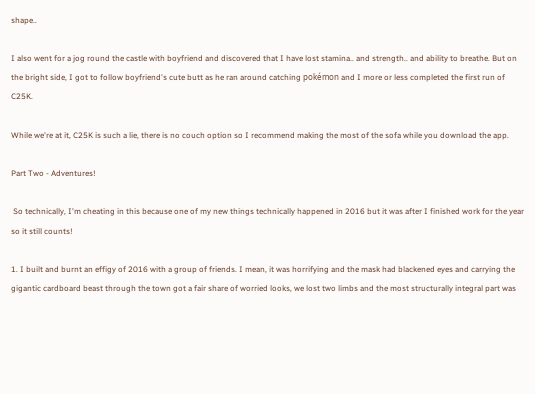shape..

I also went for a jog round the castle with boyfriend and discovered that I have lost stamina.. and strength.. and ability to breathe. But on the bright side, I got to follow boyfriend's cute butt as he ran around catching pokémon and I more or less completed the first run of C25K.

While we're at it, C25K is such a lie, there is no couch option so I recommend making the most of the sofa while you download the app.

Part Two - Adventures!

 So technically, I'm cheating in this because one of my new things technically happened in 2016 but it was after I finished work for the year so it still counts!

1. I built and burnt an effigy of 2016 with a group of friends. I mean, it was horrifying and the mask had blackened eyes and carrying the gigantic cardboard beast through the town got a fair share of worried looks, we lost two limbs and the most structurally integral part was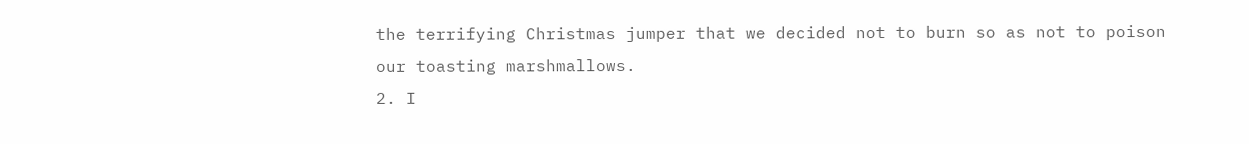the terrifying Christmas jumper that we decided not to burn so as not to poison our toasting marshmallows.
2. I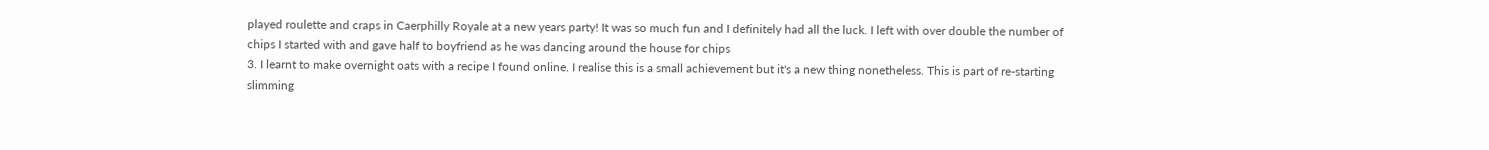played roulette and craps in Caerphilly Royale at a new years party! It was so much fun and I definitely had all the luck. I left with over double the number of chips I started with and gave half to boyfriend as he was dancing around the house for chips
3. I learnt to make overnight oats with a recipe I found online. I realise this is a small achievement but it's a new thing nonetheless. This is part of re-starting slimming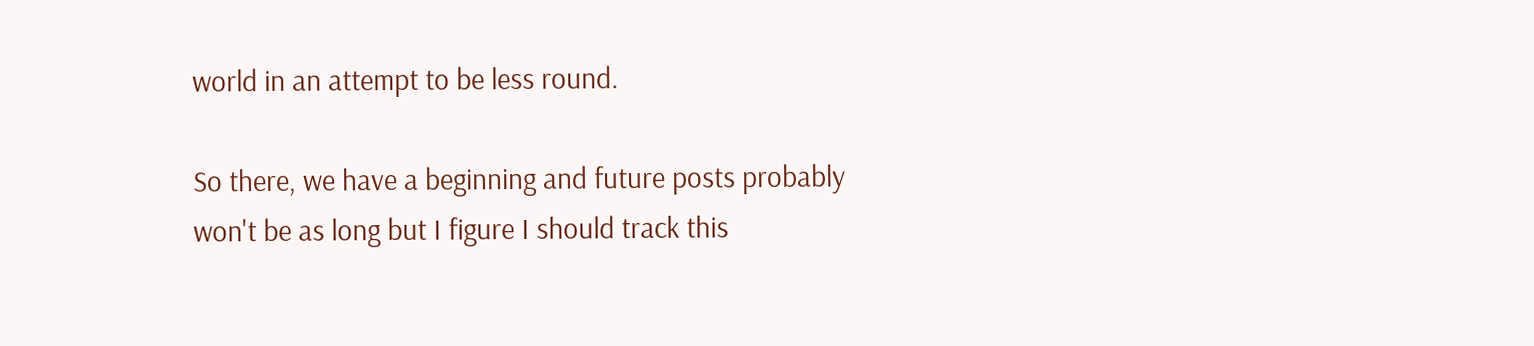world in an attempt to be less round.

So there, we have a beginning and future posts probably won't be as long but I figure I should track this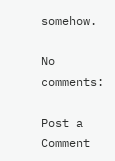somehow.

No comments:

Post a Comment